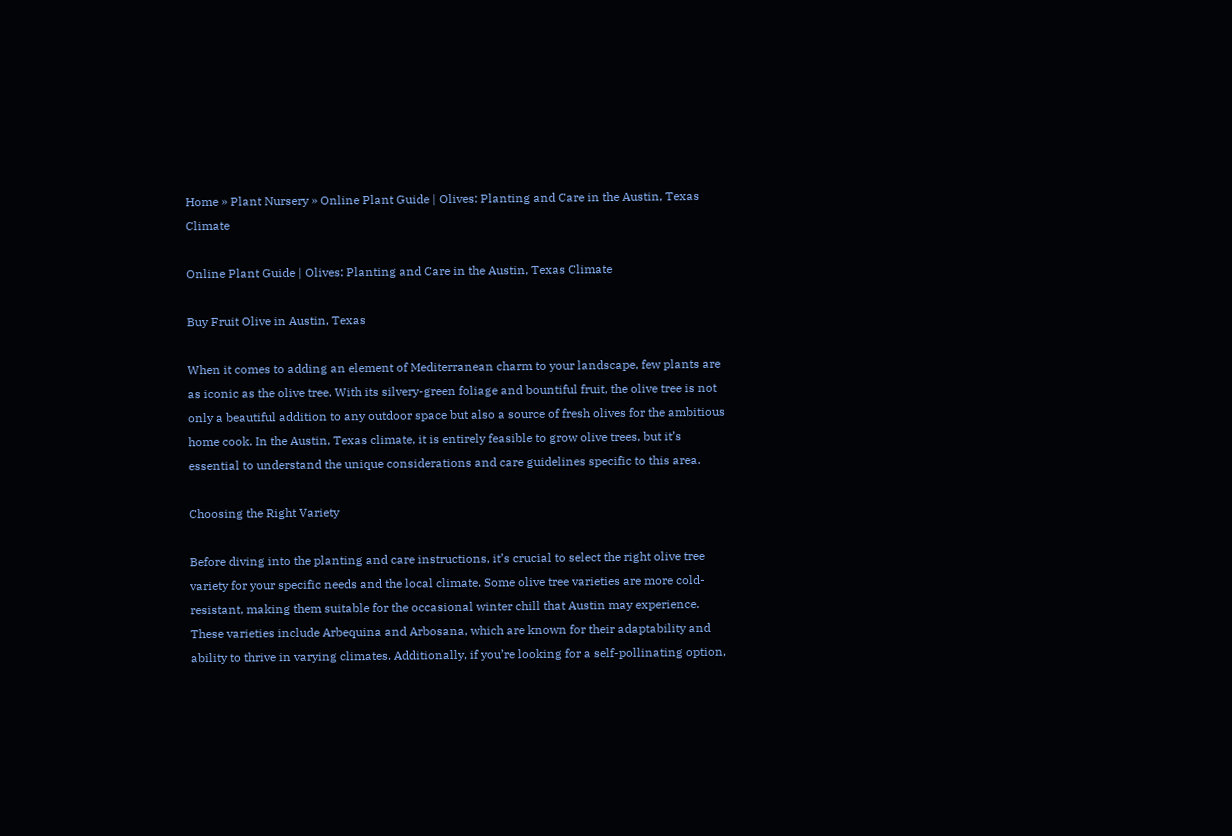Home » Plant Nursery » Online Plant Guide | Olives: Planting and Care in the Austin, Texas Climate

Online Plant Guide | Olives: Planting and Care in the Austin, Texas Climate

Buy Fruit Olive in Austin, Texas

When it comes to adding an element of Mediterranean charm to your landscape, few plants are as iconic as the olive tree. With its silvery-green foliage and bountiful fruit, the olive tree is not only a beautiful addition to any outdoor space but also a source of fresh olives for the ambitious home cook. In the Austin, Texas climate, it is entirely feasible to grow olive trees, but it’s essential to understand the unique considerations and care guidelines specific to this area.

Choosing the Right Variety

Before diving into the planting and care instructions, it’s crucial to select the right olive tree variety for your specific needs and the local climate. Some olive tree varieties are more cold-resistant, making them suitable for the occasional winter chill that Austin may experience. These varieties include Arbequina and Arbosana, which are known for their adaptability and ability to thrive in varying climates. Additionally, if you’re looking for a self-pollinating option,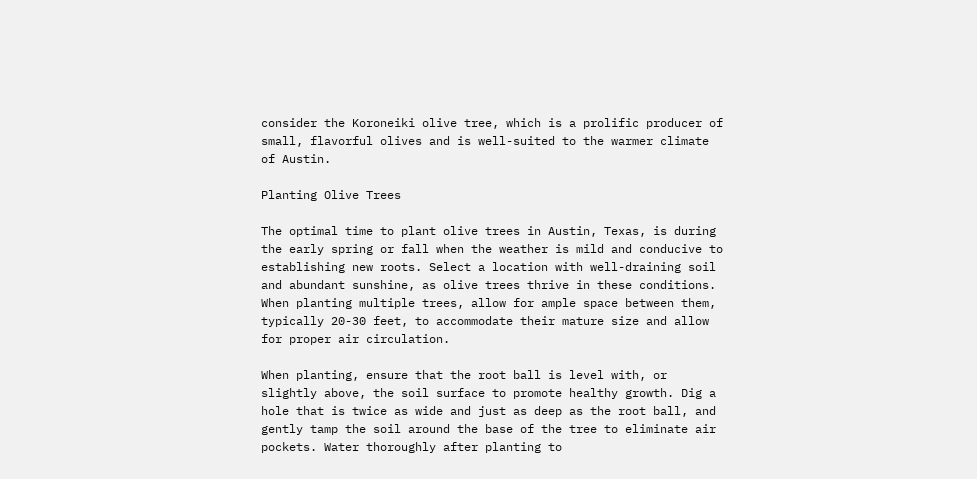consider the Koroneiki olive tree, which is a prolific producer of small, flavorful olives and is well-suited to the warmer climate of Austin.

Planting Olive Trees

The optimal time to plant olive trees in Austin, Texas, is during the early spring or fall when the weather is mild and conducive to establishing new roots. Select a location with well-draining soil and abundant sunshine, as olive trees thrive in these conditions. When planting multiple trees, allow for ample space between them, typically 20-30 feet, to accommodate their mature size and allow for proper air circulation.

When planting, ensure that the root ball is level with, or slightly above, the soil surface to promote healthy growth. Dig a hole that is twice as wide and just as deep as the root ball, and gently tamp the soil around the base of the tree to eliminate air pockets. Water thoroughly after planting to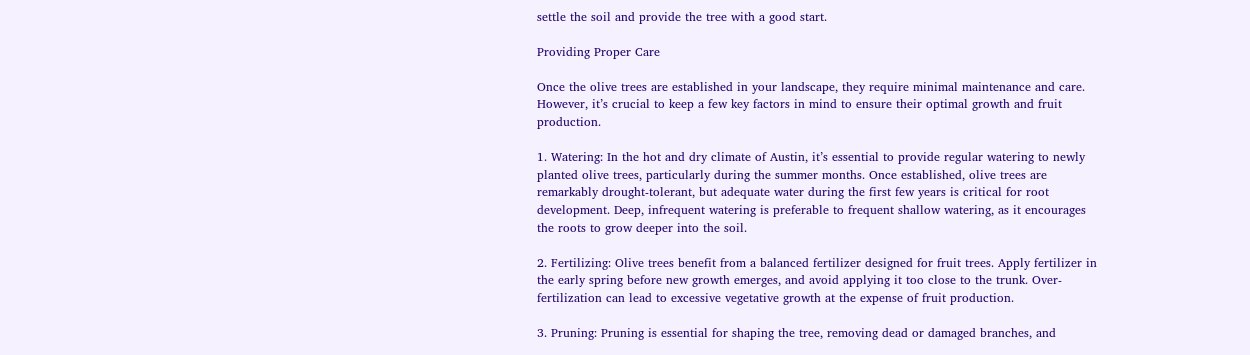settle the soil and provide the tree with a good start.

Providing Proper Care

Once the olive trees are established in your landscape, they require minimal maintenance and care. However, it’s crucial to keep a few key factors in mind to ensure their optimal growth and fruit production.

1. Watering: In the hot and dry climate of Austin, it’s essential to provide regular watering to newly planted olive trees, particularly during the summer months. Once established, olive trees are remarkably drought-tolerant, but adequate water during the first few years is critical for root development. Deep, infrequent watering is preferable to frequent shallow watering, as it encourages the roots to grow deeper into the soil.

2. Fertilizing: Olive trees benefit from a balanced fertilizer designed for fruit trees. Apply fertilizer in the early spring before new growth emerges, and avoid applying it too close to the trunk. Over-fertilization can lead to excessive vegetative growth at the expense of fruit production.

3. Pruning: Pruning is essential for shaping the tree, removing dead or damaged branches, and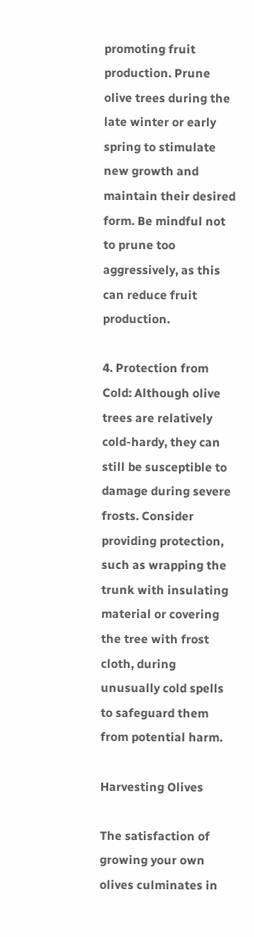promoting fruit production. Prune olive trees during the late winter or early spring to stimulate new growth and maintain their desired form. Be mindful not to prune too aggressively, as this can reduce fruit production.

4. Protection from Cold: Although olive trees are relatively cold-hardy, they can still be susceptible to damage during severe frosts. Consider providing protection, such as wrapping the trunk with insulating material or covering the tree with frost cloth, during unusually cold spells to safeguard them from potential harm.

Harvesting Olives

The satisfaction of growing your own olives culminates in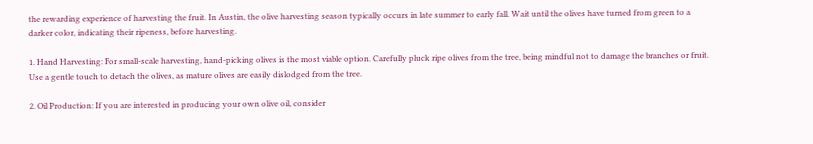the rewarding experience of harvesting the fruit. In Austin, the olive harvesting season typically occurs in late summer to early fall. Wait until the olives have turned from green to a darker color, indicating their ripeness, before harvesting.

1. Hand Harvesting: For small-scale harvesting, hand-picking olives is the most viable option. Carefully pluck ripe olives from the tree, being mindful not to damage the branches or fruit. Use a gentle touch to detach the olives, as mature olives are easily dislodged from the tree.

2. Oil Production: If you are interested in producing your own olive oil, consider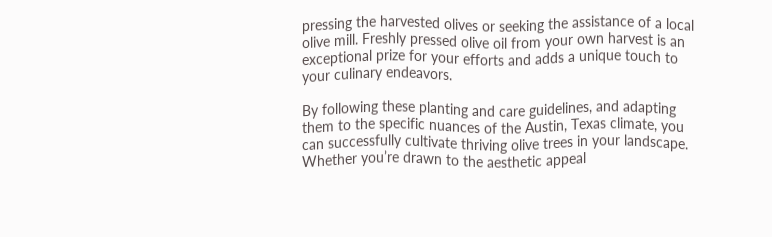pressing the harvested olives or seeking the assistance of a local olive mill. Freshly pressed olive oil from your own harvest is an exceptional prize for your efforts and adds a unique touch to your culinary endeavors.

By following these planting and care guidelines, and adapting them to the specific nuances of the Austin, Texas climate, you can successfully cultivate thriving olive trees in your landscape. Whether you’re drawn to the aesthetic appeal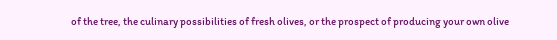of the tree, the culinary possibilities of fresh olives, or the prospect of producing your own olive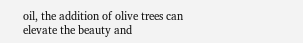oil, the addition of olive trees can elevate the beauty and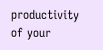productivity of your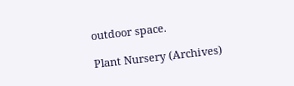outdoor space.

Plant Nursery (Archives)